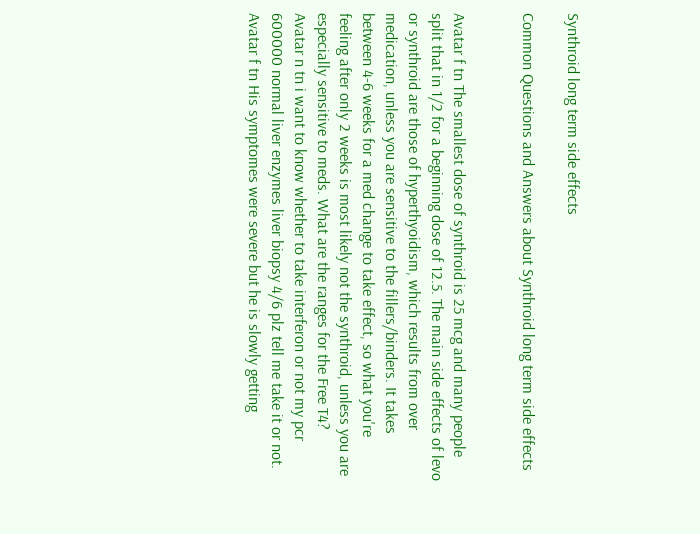Synthroid long term side effects

Common Questions and Answers about Synthroid long term side effects


Avatar f tn The smallest dose of synthroid is 25 mcg and many people split that in 1/2 for a beginning dose of 12.5. The main side effects of levo or synthroid are those of hyperthyoidism, which results from over medication, unless you are sensitive to the fillers/binders. It takes between 4-6 weeks for a med change to take effect, so what you're feeling after only 2 weeks is most likely not the synthroid, unless you are especially sensitive to meds. What are the ranges for the Free T4?
Avatar n tn i want to know whether to take interferon or not my pcr 600000 normal liver enzymes liver biopsy 4/6 plz tell me take it or not.
Avatar f tn His symptomes were severe but he is slowly getting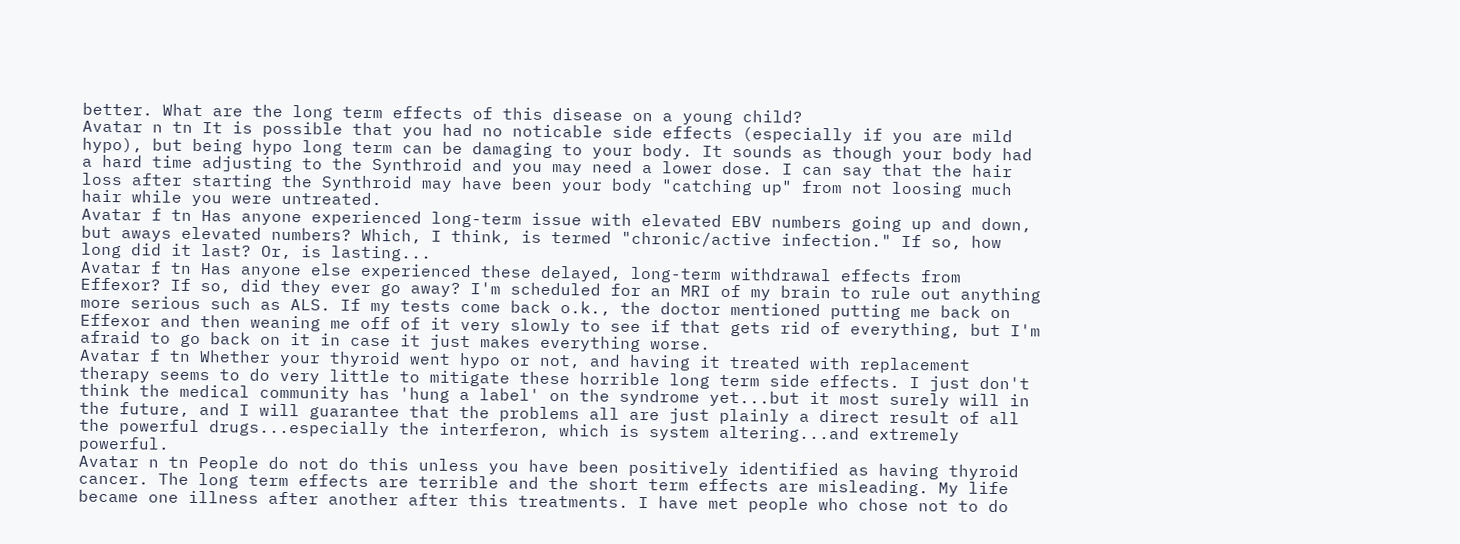better. What are the long term effects of this disease on a young child?
Avatar n tn It is possible that you had no noticable side effects (especially if you are mild hypo), but being hypo long term can be damaging to your body. It sounds as though your body had a hard time adjusting to the Synthroid and you may need a lower dose. I can say that the hair loss after starting the Synthroid may have been your body "catching up" from not loosing much hair while you were untreated.
Avatar f tn Has anyone experienced long-term issue with elevated EBV numbers going up and down, but aways elevated numbers? Which, I think, is termed "chronic/active infection." If so, how long did it last? Or, is lasting...
Avatar f tn Has anyone else experienced these delayed, long-term withdrawal effects from Effexor? If so, did they ever go away? I'm scheduled for an MRI of my brain to rule out anything more serious such as ALS. If my tests come back o.k., the doctor mentioned putting me back on Effexor and then weaning me off of it very slowly to see if that gets rid of everything, but I'm afraid to go back on it in case it just makes everything worse.
Avatar f tn Whether your thyroid went hypo or not, and having it treated with replacement therapy seems to do very little to mitigate these horrible long term side effects. I just don't think the medical community has 'hung a label' on the syndrome yet...but it most surely will in the future, and I will guarantee that the problems all are just plainly a direct result of all the powerful drugs...especially the interferon, which is system altering...and extremely powerful.
Avatar n tn People do not do this unless you have been positively identified as having thyroid cancer. The long term effects are terrible and the short term effects are misleading. My life became one illness after another after this treatments. I have met people who chose not to do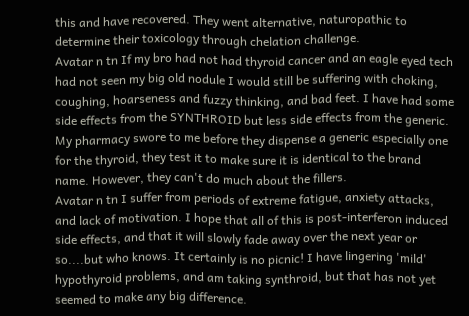this and have recovered. They went alternative, naturopathic to determine their toxicology through chelation challenge.
Avatar n tn If my bro had not had thyroid cancer and an eagle eyed tech had not seen my big old nodule I would still be suffering with choking, coughing, hoarseness and fuzzy thinking, and bad feet. I have had some side effects from the SYNTHROID but less side effects from the generic. My pharmacy swore to me before they dispense a generic especially one for the thyroid, they test it to make sure it is identical to the brand name. However, they can't do much about the fillers.
Avatar n tn I suffer from periods of extreme fatigue, anxiety attacks, and lack of motivation. I hope that all of this is post-interferon induced side effects, and that it will slowly fade away over the next year or so....but who knows. It certainly is no picnic! I have lingering 'mild' hypothyroid problems, and am taking synthroid, but that has not yet seemed to make any big difference.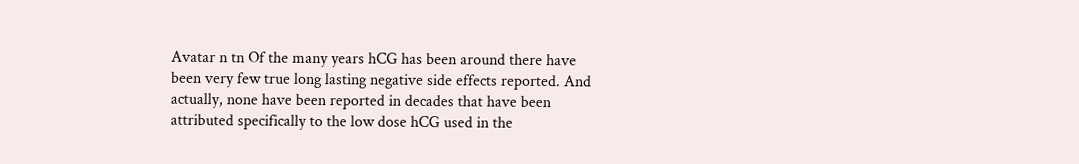Avatar n tn Of the many years hCG has been around there have been very few true long lasting negative side effects reported. And actually, none have been reported in decades that have been attributed specifically to the low dose hCG used in the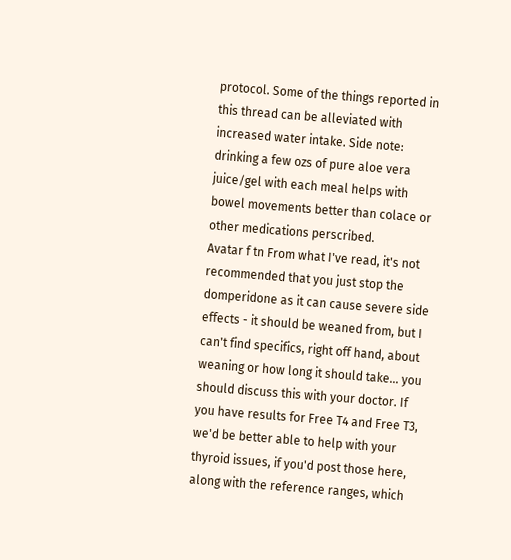protocol. Some of the things reported in this thread can be alleviated with increased water intake. Side note: drinking a few ozs of pure aloe vera juice/gel with each meal helps with bowel movements better than colace or other medications perscribed.
Avatar f tn From what I've read, it's not recommended that you just stop the domperidone as it can cause severe side effects - it should be weaned from, but I can't find specifics, right off hand, about weaning or how long it should take... you should discuss this with your doctor. If you have results for Free T4 and Free T3, we'd be better able to help with your thyroid issues, if you'd post those here, along with the reference ranges, which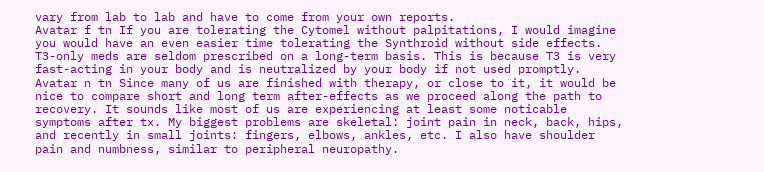vary from lab to lab and have to come from your own reports.
Avatar f tn If you are tolerating the Cytomel without palpitations, I would imagine you would have an even easier time tolerating the Synthroid without side effects. T3-only meds are seldom prescribed on a long-term basis. This is because T3 is very fast-acting in your body and is neutralized by your body if not used promptly.
Avatar n tn Since many of us are finished with therapy, or close to it, it would be nice to compare short and long term after-effects as we proceed along the path to recovery. It sounds like most of us are experiencing at least some noticable symptoms after tx. My biggest problems are skeletal: joint pain in neck, back, hips, and recently in small joints: fingers, elbows, ankles, etc. I also have shoulder pain and numbness, similar to peripheral neuropathy.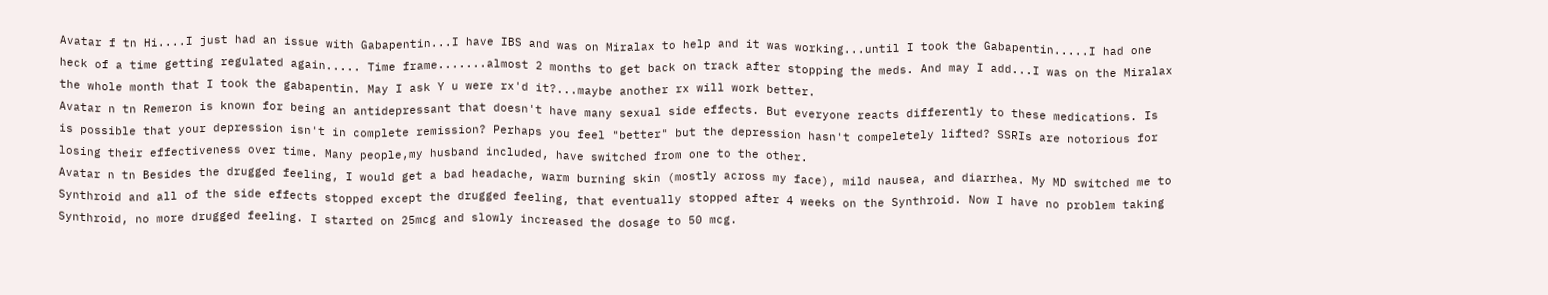Avatar f tn Hi....I just had an issue with Gabapentin...I have IBS and was on Miralax to help and it was working...until I took the Gabapentin.....I had one heck of a time getting regulated again..... Time frame.......almost 2 months to get back on track after stopping the meds. And may I add...I was on the Miralax the whole month that I took the gabapentin. May I ask Y u were rx'd it?...maybe another rx will work better.
Avatar n tn Remeron is known for being an antidepressant that doesn't have many sexual side effects. But everyone reacts differently to these medications. Is is possible that your depression isn't in complete remission? Perhaps you feel "better" but the depression hasn't compeletely lifted? SSRIs are notorious for losing their effectiveness over time. Many people,my husband included, have switched from one to the other.
Avatar n tn Besides the drugged feeling, I would get a bad headache, warm burning skin (mostly across my face), mild nausea, and diarrhea. My MD switched me to Synthroid and all of the side effects stopped except the drugged feeling, that eventually stopped after 4 weeks on the Synthroid. Now I have no problem taking Synthroid, no more drugged feeling. I started on 25mcg and slowly increased the dosage to 50 mcg.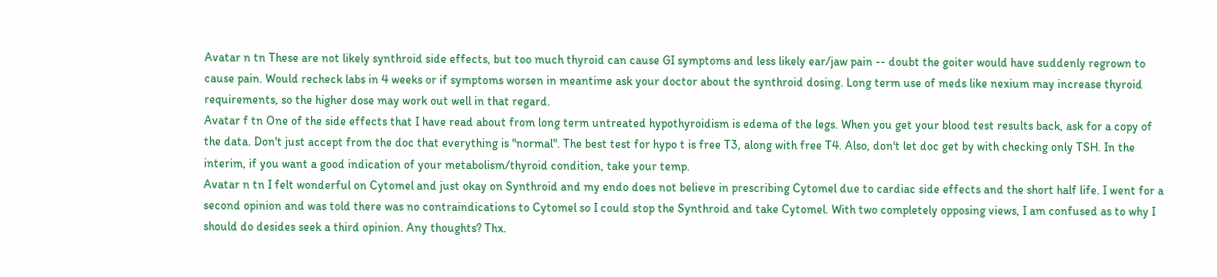Avatar n tn These are not likely synthroid side effects, but too much thyroid can cause GI symptoms and less likely ear/jaw pain -- doubt the goiter would have suddenly regrown to cause pain. Would recheck labs in 4 weeks or if symptoms worsen in meantime ask your doctor about the synthroid dosing. Long term use of meds like nexium may increase thyroid requirements, so the higher dose may work out well in that regard.
Avatar f tn One of the side effects that I have read about from long term untreated hypothyroidism is edema of the legs. When you get your blood test results back, ask for a copy of the data. Don't just accept from the doc that everything is "normal". The best test for hypo t is free T3, along with free T4. Also, don't let doc get by with checking only TSH. In the interim, if you want a good indication of your metabolism/thyroid condition, take your temp.
Avatar n tn I felt wonderful on Cytomel and just okay on Synthroid and my endo does not believe in prescribing Cytomel due to cardiac side effects and the short half life. I went for a second opinion and was told there was no contraindications to Cytomel so I could stop the Synthroid and take Cytomel. With two completely opposing views, I am confused as to why I should do desides seek a third opinion. Any thoughts? Thx.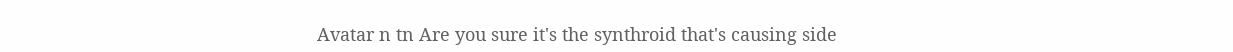Avatar n tn Are you sure it's the synthroid that's causing side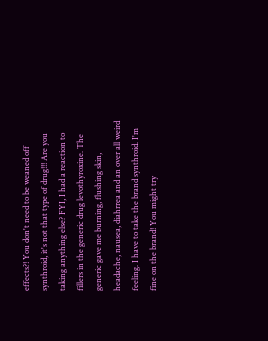effects?! You don't need to be weaned off synthroid, it's not that type of drug!!! Are you taking anything else? FYI, I had a reaction to fillers in the generic drug levothyroxine. The generic gave me burning, flushing skin, headache, nausea, diahrrea and an over all weird feeling. I have to take the brand synthroid. I'm fine on the brand! You might try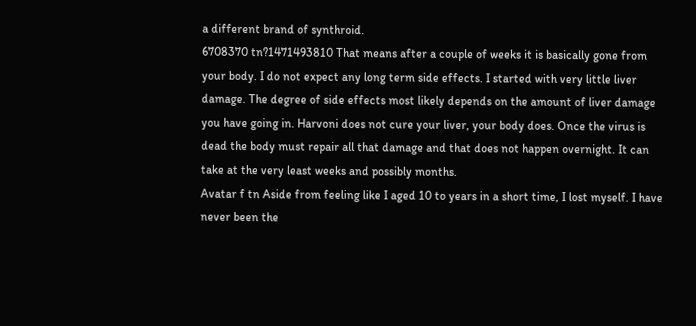a different brand of synthroid.
6708370 tn?1471493810 That means after a couple of weeks it is basically gone from your body. I do not expect any long term side effects. I started with very little liver damage. The degree of side effects most likely depends on the amount of liver damage you have going in. Harvoni does not cure your liver, your body does. Once the virus is dead the body must repair all that damage and that does not happen overnight. It can take at the very least weeks and possibly months.
Avatar f tn Aside from feeling like I aged 10 to years in a short time, I lost myself. I have never been the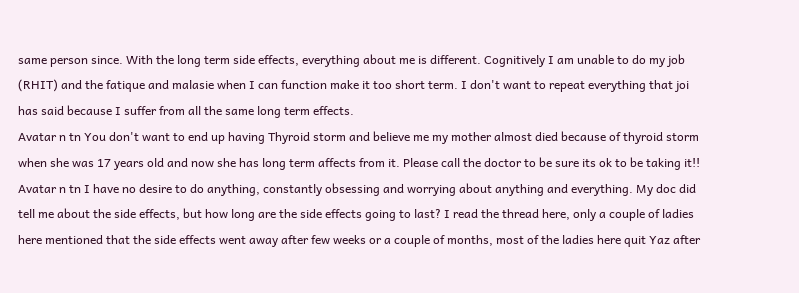same person since. With the long term side effects, everything about me is different. Cognitively I am unable to do my job (RHIT) and the fatique and malasie when I can function make it too short term. I don't want to repeat everything that joi has said because I suffer from all the same long term effects.
Avatar n tn You don't want to end up having Thyroid storm and believe me my mother almost died because of thyroid storm when she was 17 years old and now she has long term affects from it. Please call the doctor to be sure its ok to be taking it!!
Avatar n tn I have no desire to do anything, constantly obsessing and worrying about anything and everything. My doc did tell me about the side effects, but how long are the side effects going to last? I read the thread here, only a couple of ladies here mentioned that the side effects went away after few weeks or a couple of months, most of the ladies here quit Yaz after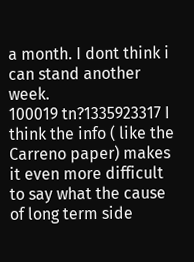a month. I dont think i can stand another week.
100019 tn?1335923317 I think the info ( like the Carreno paper) makes it even more difficult to say what the cause of long term side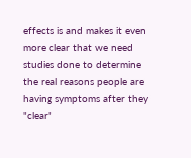effects is and makes it even more clear that we need studies done to determine the real reasons people are having symptoms after they "clear"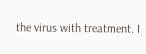the virus with treatment. I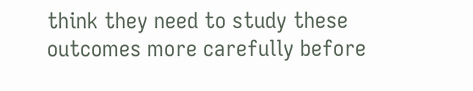think they need to study these outcomes more carefully before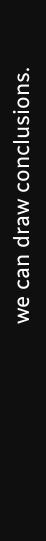we can draw conclusions.